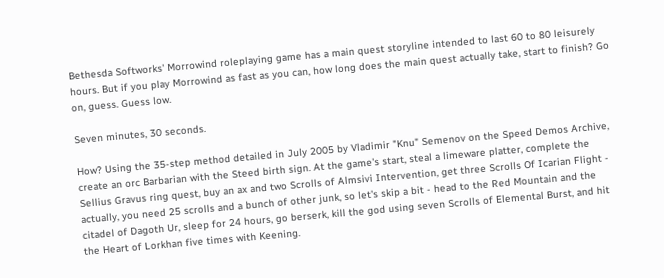Bethesda Softworks' Morrowind roleplaying game has a main quest storyline intended to last 60 to 80 leisurely hours. But if you play Morrowind as fast as you can, how long does the main quest actually take, start to finish? Go on, guess. Guess low.

Seven minutes, 30 seconds.

How? Using the 35-step method detailed in July 2005 by Vladimir "Knu" Semenov on the Speed Demos Archive, create an orc Barbarian with the Steed birth sign. At the game's start, steal a limeware platter, complete the Sellius Gravus ring quest, buy an ax and two Scrolls of Almsivi Intervention, get three Scrolls Of Icarian Flight - actually, you need 25 scrolls and a bunch of other junk, so let's skip a bit - head to the Red Mountain and the citadel of Dagoth Ur, sleep for 24 hours, go berserk, kill the god using seven Scrolls of Elemental Burst, and hit the Heart of Lorkhan five times with Keening.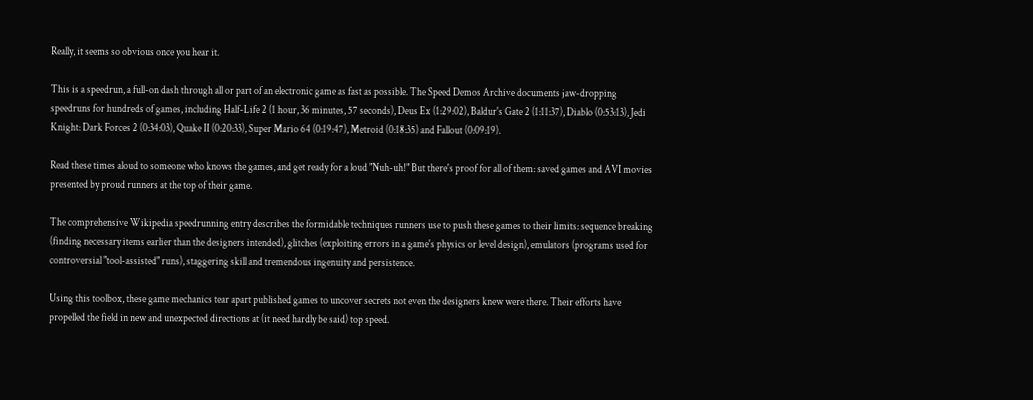Really, it seems so obvious once you hear it.

This is a speedrun, a full-on dash through all or part of an electronic game as fast as possible. The Speed Demos Archive documents jaw-dropping speedruns for hundreds of games, including Half-Life 2 (1 hour, 36 minutes, 57 seconds), Deus Ex (1:29:02), Baldur's Gate 2 (1:11:37), Diablo (0:53:13), Jedi Knight: Dark Forces 2 (0:34:03), Quake II (0:20:33), Super Mario 64 (0:19:47), Metroid (0:18:35) and Fallout (0:09:19).

Read these times aloud to someone who knows the games, and get ready for a loud "Nuh-uh!" But there's proof for all of them: saved games and AVI movies presented by proud runners at the top of their game.

The comprehensive Wikipedia speedrunning entry describes the formidable techniques runners use to push these games to their limits: sequence breaking (finding necessary items earlier than the designers intended), glitches (exploiting errors in a game's physics or level design), emulators (programs used for controversial "tool-assisted" runs), staggering skill and tremendous ingenuity and persistence.

Using this toolbox, these game mechanics tear apart published games to uncover secrets not even the designers knew were there. Their efforts have propelled the field in new and unexpected directions at (it need hardly be said) top speed.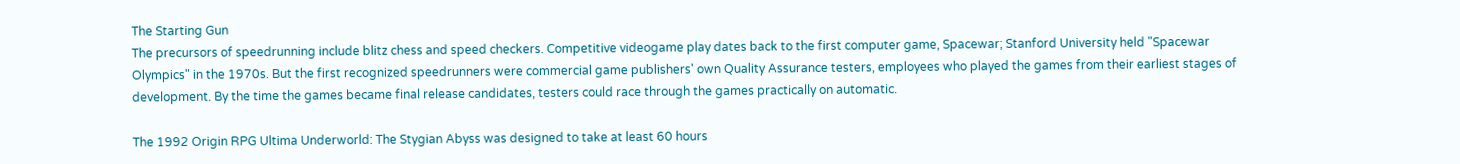The Starting Gun
The precursors of speedrunning include blitz chess and speed checkers. Competitive videogame play dates back to the first computer game, Spacewar; Stanford University held "Spacewar Olympics" in the 1970s. But the first recognized speedrunners were commercial game publishers' own Quality Assurance testers, employees who played the games from their earliest stages of development. By the time the games became final release candidates, testers could race through the games practically on automatic.

The 1992 Origin RPG Ultima Underworld: The Stygian Abyss was designed to take at least 60 hours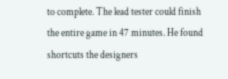to complete. The lead tester could finish the entire game in 47 minutes. He found shortcuts the designers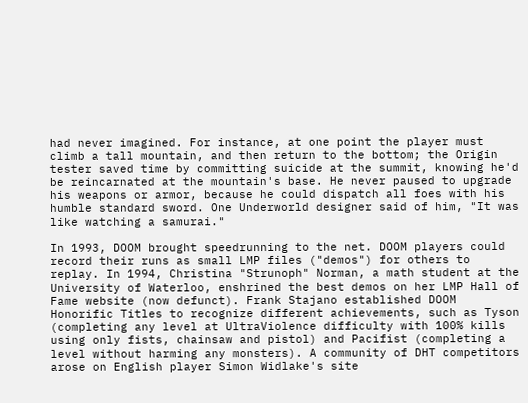had never imagined. For instance, at one point the player must climb a tall mountain, and then return to the bottom; the Origin tester saved time by committing suicide at the summit, knowing he'd be reincarnated at the mountain's base. He never paused to upgrade his weapons or armor, because he could dispatch all foes with his humble standard sword. One Underworld designer said of him, "It was like watching a samurai."

In 1993, DOOM brought speedrunning to the net. DOOM players could record their runs as small LMP files ("demos") for others to replay. In 1994, Christina "Strunoph" Norman, a math student at the University of Waterloo, enshrined the best demos on her LMP Hall of Fame website (now defunct). Frank Stajano established DOOM Honorific Titles to recognize different achievements, such as Tyson (completing any level at UltraViolence difficulty with 100% kills using only fists, chainsaw and pistol) and Pacifist (completing a level without harming any monsters). A community of DHT competitors arose on English player Simon Widlake's site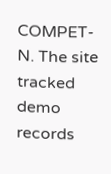COMPET-N. The site tracked demo records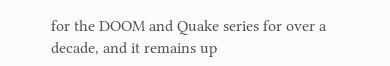for the DOOM and Quake series for over a decade, and it remains up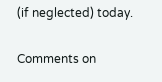(if neglected) today.

Comments on